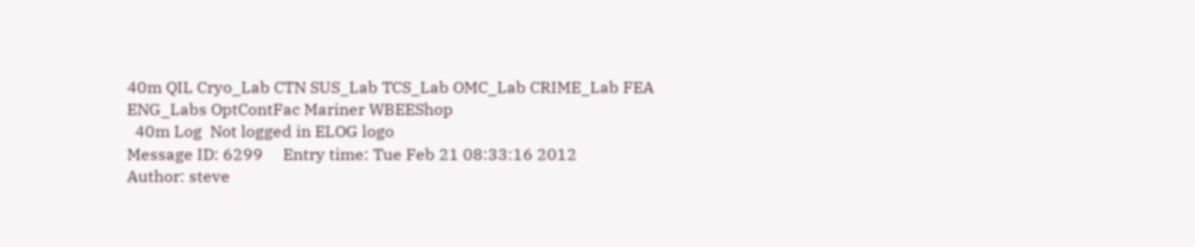40m QIL Cryo_Lab CTN SUS_Lab TCS_Lab OMC_Lab CRIME_Lab FEA ENG_Labs OptContFac Mariner WBEEShop
  40m Log  Not logged in ELOG logo
Message ID: 6299     Entry time: Tue Feb 21 08:33:16 2012
Author: steve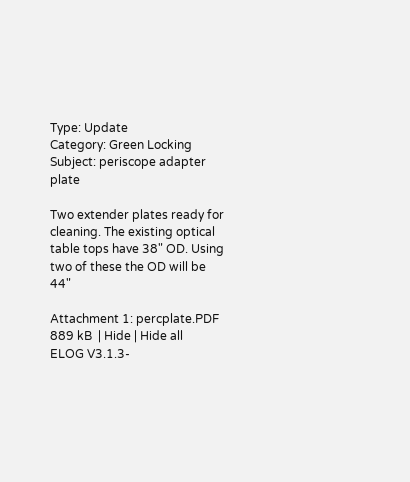Type: Update
Category: Green Locking
Subject: periscope adapter plate

Two extender plates ready for cleaning. The existing optical table tops have 38" OD. Using two of these the OD will be 44"

Attachment 1: percplate.PDF  889 kB  | Hide | Hide all
ELOG V3.1.3-